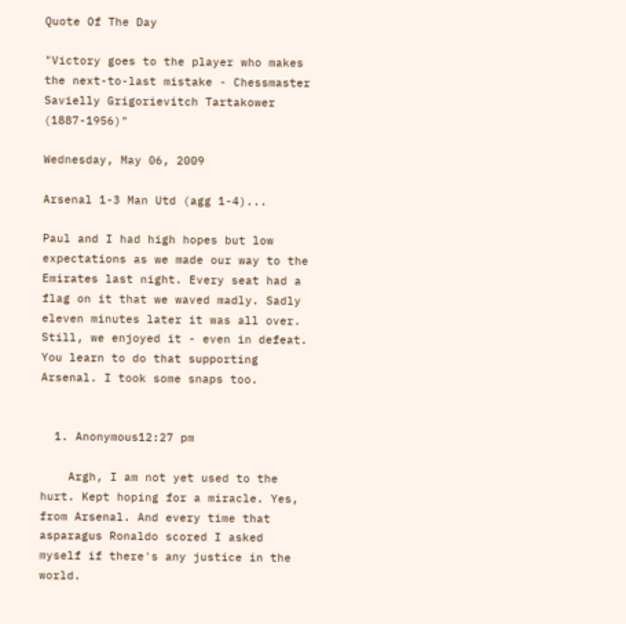Quote Of The Day

"Victory goes to the player who makes the next-to-last mistake - Chessmaster Savielly Grigorievitch Tartakower (1887-1956)"

Wednesday, May 06, 2009

Arsenal 1-3 Man Utd (agg 1-4)...

Paul and I had high hopes but low expectations as we made our way to the Emirates last night. Every seat had a flag on it that we waved madly. Sadly eleven minutes later it was all over. Still, we enjoyed it - even in defeat. You learn to do that supporting Arsenal. I took some snaps too.


  1. Anonymous12:27 pm

    Argh, I am not yet used to the hurt. Kept hoping for a miracle. Yes, from Arsenal. And every time that asparagus Ronaldo scored I asked myself if there's any justice in the world.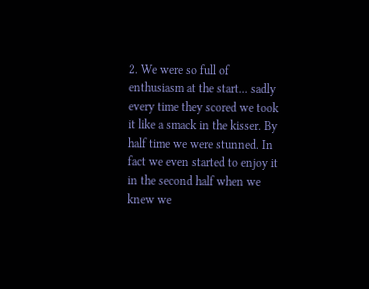2. We were so full of enthusiasm at the start... sadly every time they scored we took it like a smack in the kisser. By half time we were stunned. In fact we even started to enjoy it in the second half when we knew we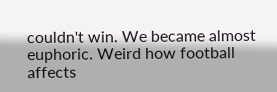couldn't win. We became almost euphoric. Weird how football affects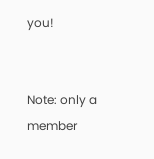you!


Note: only a member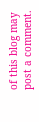of this blog may post a comment.